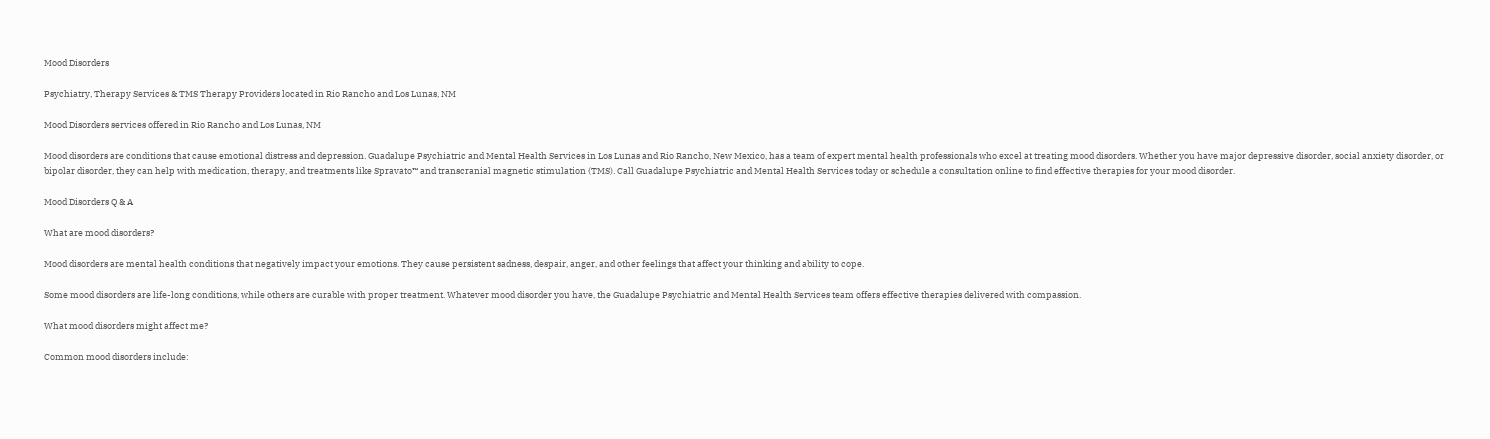Mood Disorders

Psychiatry, Therapy Services & TMS Therapy Providers located in Rio Rancho and Los Lunas, NM

Mood Disorders services offered in Rio Rancho and Los Lunas, NM

Mood disorders are conditions that cause emotional distress and depression. Guadalupe Psychiatric and Mental Health Services in Los Lunas and Rio Rancho, New Mexico, has a team of expert mental health professionals who excel at treating mood disorders. Whether you have major depressive disorder, social anxiety disorder, or bipolar disorder, they can help with medication, therapy, and treatments like Spravato™ and transcranial magnetic stimulation (TMS). Call Guadalupe Psychiatric and Mental Health Services today or schedule a consultation online to find effective therapies for your mood disorder.

Mood Disorders Q & A

What are mood disorders?

Mood disorders are mental health conditions that negatively impact your emotions. They cause persistent sadness, despair, anger, and other feelings that affect your thinking and ability to cope.

Some mood disorders are life-long conditions, while others are curable with proper treatment. Whatever mood disorder you have, the Guadalupe Psychiatric and Mental Health Services team offers effective therapies delivered with compassion.

What mood disorders might affect me?

Common mood disorders include: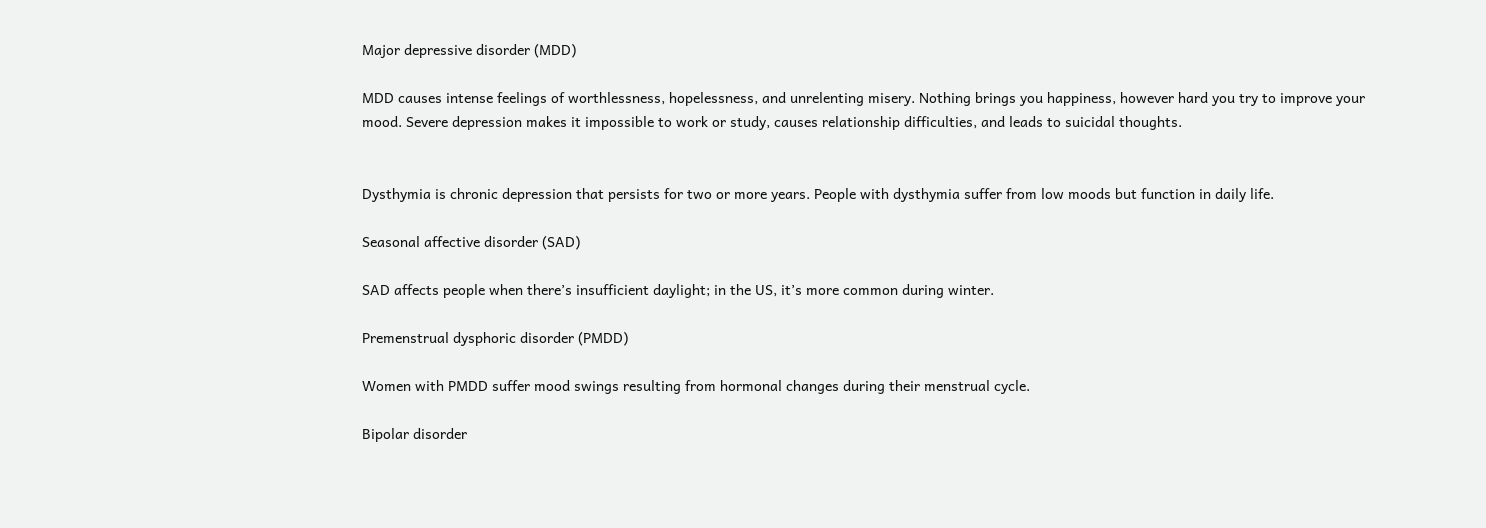Major depressive disorder (MDD)

MDD causes intense feelings of worthlessness, hopelessness, and unrelenting misery. Nothing brings you happiness, however hard you try to improve your mood. Severe depression makes it impossible to work or study, causes relationship difficulties, and leads to suicidal thoughts.


Dysthymia is chronic depression that persists for two or more years. People with dysthymia suffer from low moods but function in daily life.

Seasonal affective disorder (SAD)

SAD affects people when there’s insufficient daylight; in the US, it’s more common during winter.

Premenstrual dysphoric disorder (PMDD)

Women with PMDD suffer mood swings resulting from hormonal changes during their menstrual cycle.

Bipolar disorder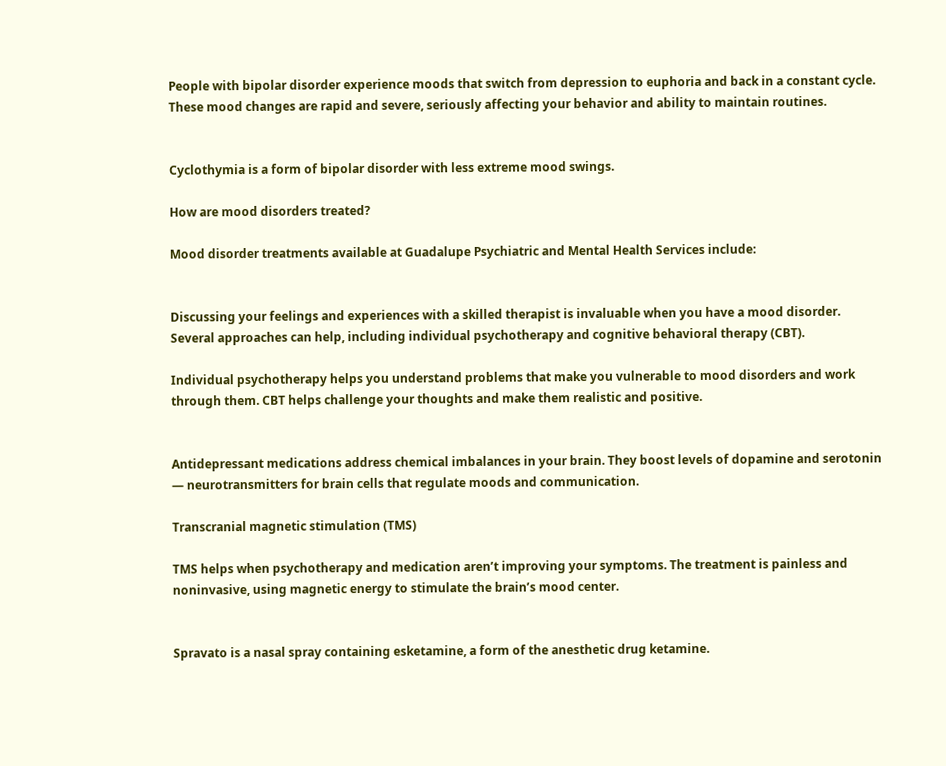People with bipolar disorder experience moods that switch from depression to euphoria and back in a constant cycle. These mood changes are rapid and severe, seriously affecting your behavior and ability to maintain routines.


Cyclothymia is a form of bipolar disorder with less extreme mood swings.

How are mood disorders treated?

Mood disorder treatments available at Guadalupe Psychiatric and Mental Health Services include:


Discussing your feelings and experiences with a skilled therapist is invaluable when you have a mood disorder. Several approaches can help, including individual psychotherapy and cognitive behavioral therapy (CBT).

Individual psychotherapy helps you understand problems that make you vulnerable to mood disorders and work through them. CBT helps challenge your thoughts and make them realistic and positive.


Antidepressant medications address chemical imbalances in your brain. They boost levels of dopamine and serotonin — neurotransmitters for brain cells that regulate moods and communication.

Transcranial magnetic stimulation (TMS)

TMS helps when psychotherapy and medication aren’t improving your symptoms. The treatment is painless and noninvasive, using magnetic energy to stimulate the brain’s mood center.


Spravato is a nasal spray containing esketamine, a form of the anesthetic drug ketamine.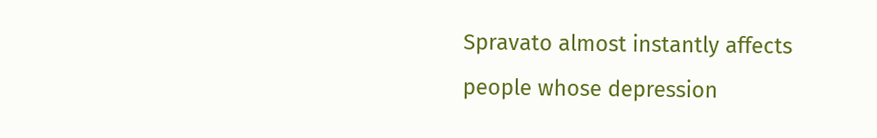Spravato almost instantly affects people whose depression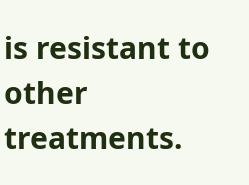is resistant to other treatments.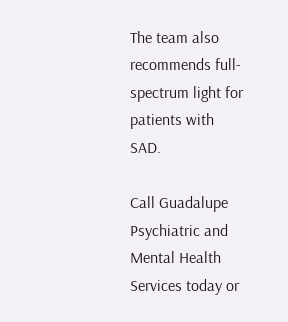The team also recommends full-spectrum light for patients with SAD.

Call Guadalupe Psychiatric and Mental Health Services today or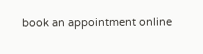book an appointment online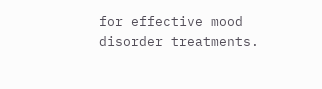for effective mood disorder treatments.